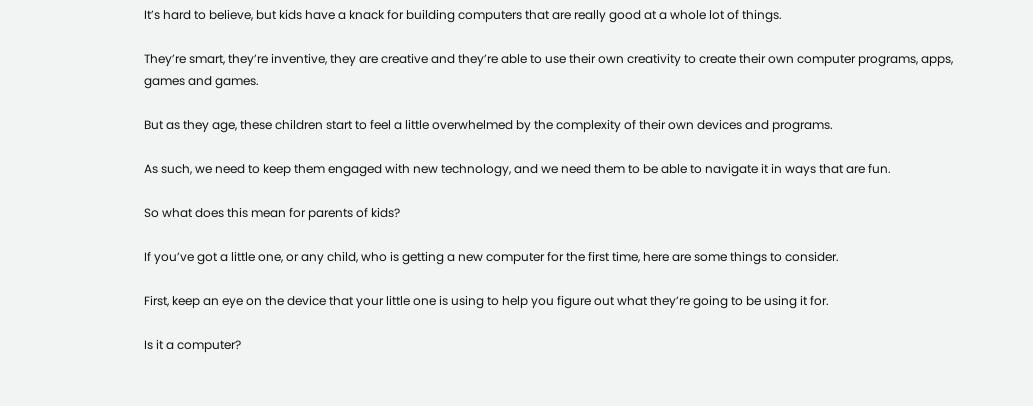It’s hard to believe, but kids have a knack for building computers that are really good at a whole lot of things.

They’re smart, they’re inventive, they are creative and they’re able to use their own creativity to create their own computer programs, apps, games and games.

But as they age, these children start to feel a little overwhelmed by the complexity of their own devices and programs.

As such, we need to keep them engaged with new technology, and we need them to be able to navigate it in ways that are fun.

So what does this mean for parents of kids?

If you’ve got a little one, or any child, who is getting a new computer for the first time, here are some things to consider.

First, keep an eye on the device that your little one is using to help you figure out what they’re going to be using it for.

Is it a computer?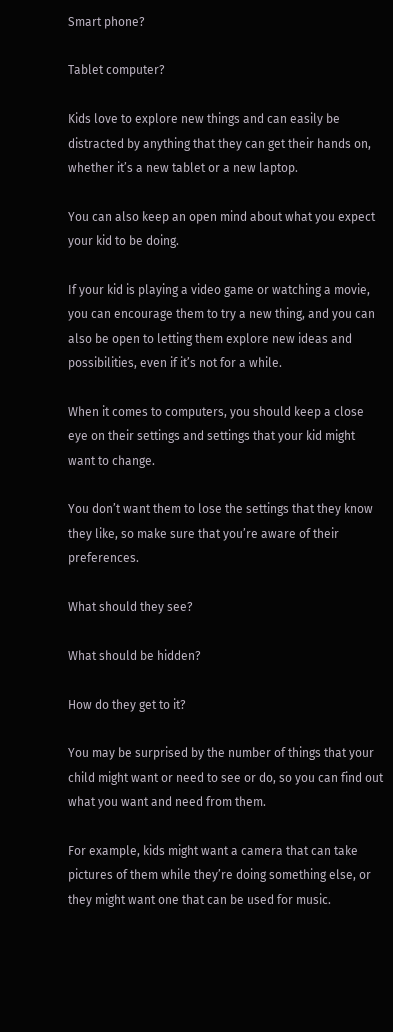Smart phone?

Tablet computer?

Kids love to explore new things and can easily be distracted by anything that they can get their hands on, whether it’s a new tablet or a new laptop.

You can also keep an open mind about what you expect your kid to be doing.

If your kid is playing a video game or watching a movie, you can encourage them to try a new thing, and you can also be open to letting them explore new ideas and possibilities, even if it’s not for a while.

When it comes to computers, you should keep a close eye on their settings and settings that your kid might want to change.

You don’t want them to lose the settings that they know they like, so make sure that you’re aware of their preferences.

What should they see?

What should be hidden?

How do they get to it?

You may be surprised by the number of things that your child might want or need to see or do, so you can find out what you want and need from them.

For example, kids might want a camera that can take pictures of them while they’re doing something else, or they might want one that can be used for music.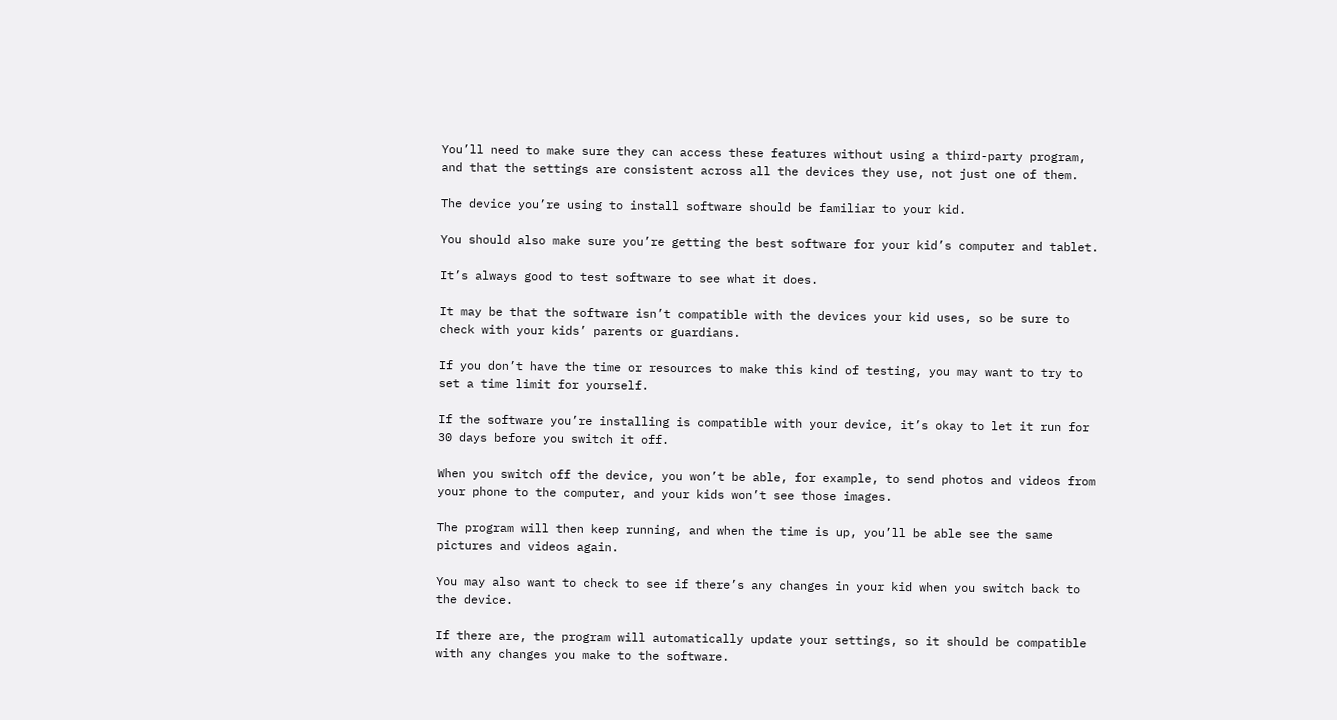You’ll need to make sure they can access these features without using a third-party program, and that the settings are consistent across all the devices they use, not just one of them.

The device you’re using to install software should be familiar to your kid.

You should also make sure you’re getting the best software for your kid’s computer and tablet.

It’s always good to test software to see what it does.

It may be that the software isn’t compatible with the devices your kid uses, so be sure to check with your kids’ parents or guardians.

If you don’t have the time or resources to make this kind of testing, you may want to try to set a time limit for yourself.

If the software you’re installing is compatible with your device, it’s okay to let it run for 30 days before you switch it off.

When you switch off the device, you won’t be able, for example, to send photos and videos from your phone to the computer, and your kids won’t see those images.

The program will then keep running, and when the time is up, you’ll be able see the same pictures and videos again.

You may also want to check to see if there’s any changes in your kid when you switch back to the device.

If there are, the program will automatically update your settings, so it should be compatible with any changes you make to the software.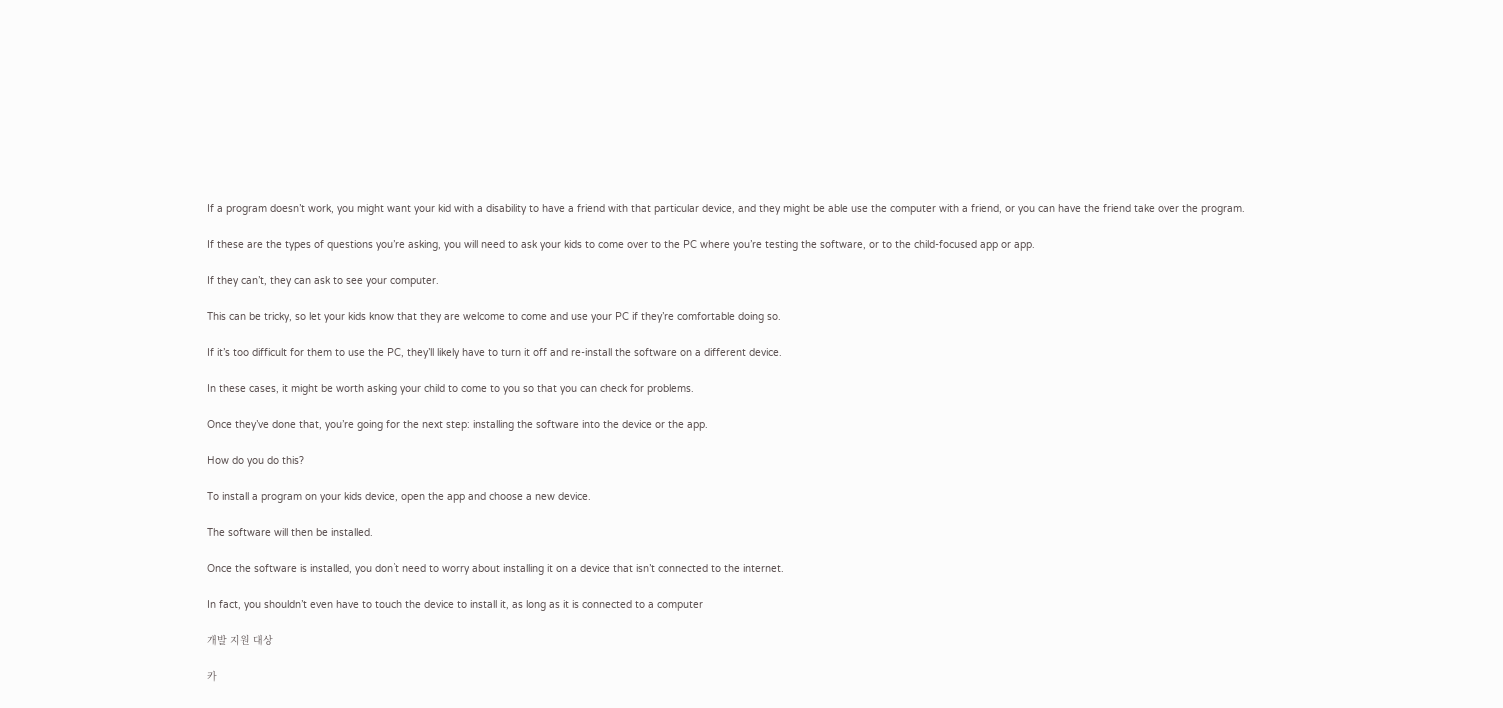If a program doesn’t work, you might want your kid with a disability to have a friend with that particular device, and they might be able use the computer with a friend, or you can have the friend take over the program.

If these are the types of questions you’re asking, you will need to ask your kids to come over to the PC where you’re testing the software, or to the child-focused app or app.

If they can’t, they can ask to see your computer.

This can be tricky, so let your kids know that they are welcome to come and use your PC if they’re comfortable doing so.

If it’s too difficult for them to use the PC, they’ll likely have to turn it off and re-install the software on a different device.

In these cases, it might be worth asking your child to come to you so that you can check for problems.

Once they’ve done that, you’re going for the next step: installing the software into the device or the app.

How do you do this?

To install a program on your kids device, open the app and choose a new device.

The software will then be installed.

Once the software is installed, you don`t need to worry about installing it on a device that isn’t connected to the internet.

In fact, you shouldn’t even have to touch the device to install it, as long as it is connected to a computer

개발 지원 대상

카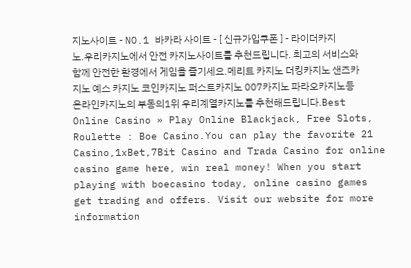지노사이트 - NO.1 바카라 사이트 - [ 신규가입쿠폰 ] - 라이더카지노.우리카지노에서 안전 카지노사이트를 추천드립니다. 최고의 서비스와 함께 안전한 환경에서 게임을 즐기세요.메리트 카지노 더킹카지노 샌즈카지노 예스 카지노 코인카지노 퍼스트카지노 007카지노 파라오카지노등 온라인카지노의 부동의1위 우리계열카지노를 추천해드립니다.Best Online Casino » Play Online Blackjack, Free Slots, Roulette : Boe Casino.You can play the favorite 21 Casino,1xBet,7Bit Casino and Trada Casino for online casino game here, win real money! When you start playing with boecasino today, online casino games get trading and offers. Visit our website for more information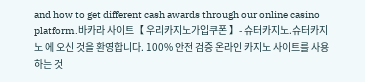and how to get different cash awards through our online casino platform.바카라 사이트【 우리카지노가입쿠폰 】- 슈터카지노.슈터카지노 에 오신 것을 환영합니다. 100% 안전 검증 온라인 카지노 사이트를 사용하는 것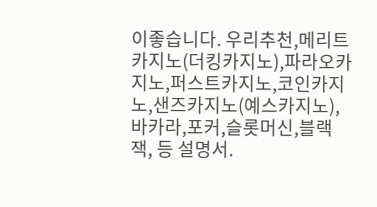이좋습니다. 우리추천,메리트카지노(더킹카지노),파라오카지노,퍼스트카지노,코인카지노,샌즈카지노(예스카지노),바카라,포커,슬롯머신,블랙잭, 등 설명서.